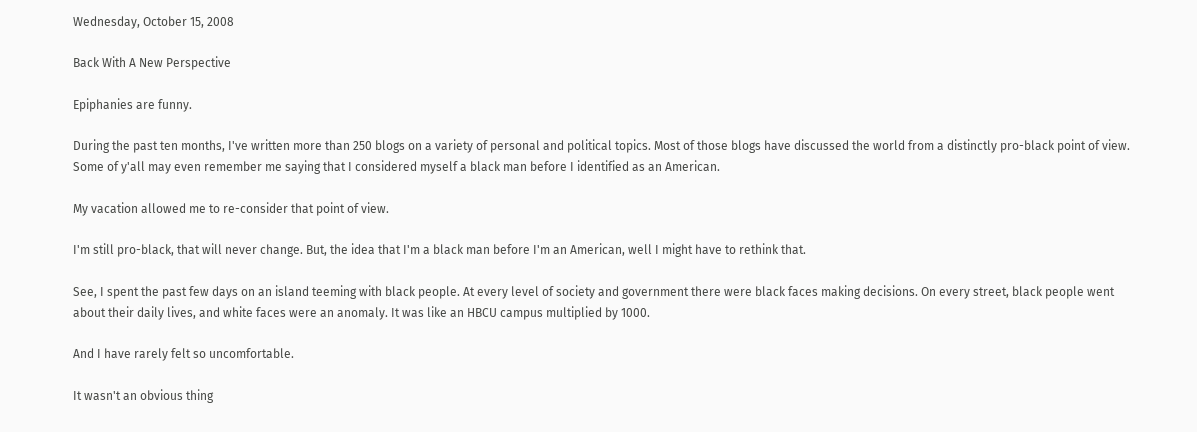Wednesday, October 15, 2008

Back With A New Perspective

Epiphanies are funny.

During the past ten months, I've written more than 250 blogs on a variety of personal and political topics. Most of those blogs have discussed the world from a distinctly pro-black point of view. Some of y'all may even remember me saying that I considered myself a black man before I identified as an American.

My vacation allowed me to re-consider that point of view.

I'm still pro-black, that will never change. But, the idea that I'm a black man before I'm an American, well I might have to rethink that.

See, I spent the past few days on an island teeming with black people. At every level of society and government there were black faces making decisions. On every street, black people went about their daily lives, and white faces were an anomaly. It was like an HBCU campus multiplied by 1000.

And I have rarely felt so uncomfortable.

It wasn't an obvious thing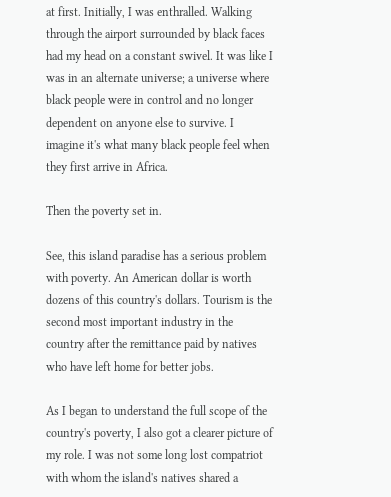at first. Initially, I was enthralled. Walking through the airport surrounded by black faces had my head on a constant swivel. It was like I was in an alternate universe; a universe where black people were in control and no longer dependent on anyone else to survive. I imagine it's what many black people feel when they first arrive in Africa.

Then the poverty set in.

See, this island paradise has a serious problem with poverty. An American dollar is worth dozens of this country's dollars. Tourism is the second most important industry in the country after the remittance paid by natives who have left home for better jobs.

As I began to understand the full scope of the country's poverty, I also got a clearer picture of my role. I was not some long lost compatriot with whom the island's natives shared a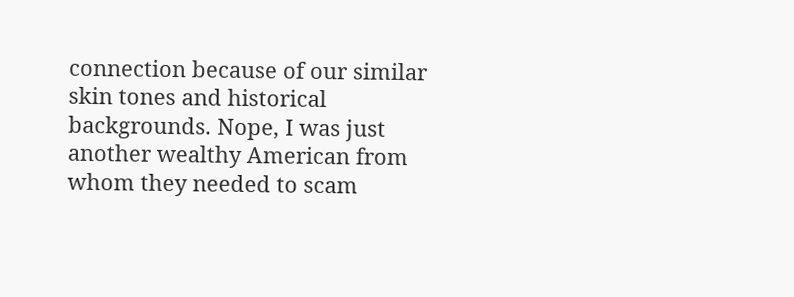connection because of our similar skin tones and historical backgrounds. Nope, I was just another wealthy American from whom they needed to scam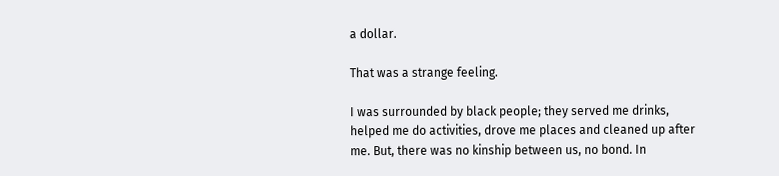a dollar.

That was a strange feeling.

I was surrounded by black people; they served me drinks, helped me do activities, drove me places and cleaned up after me. But, there was no kinship between us, no bond. In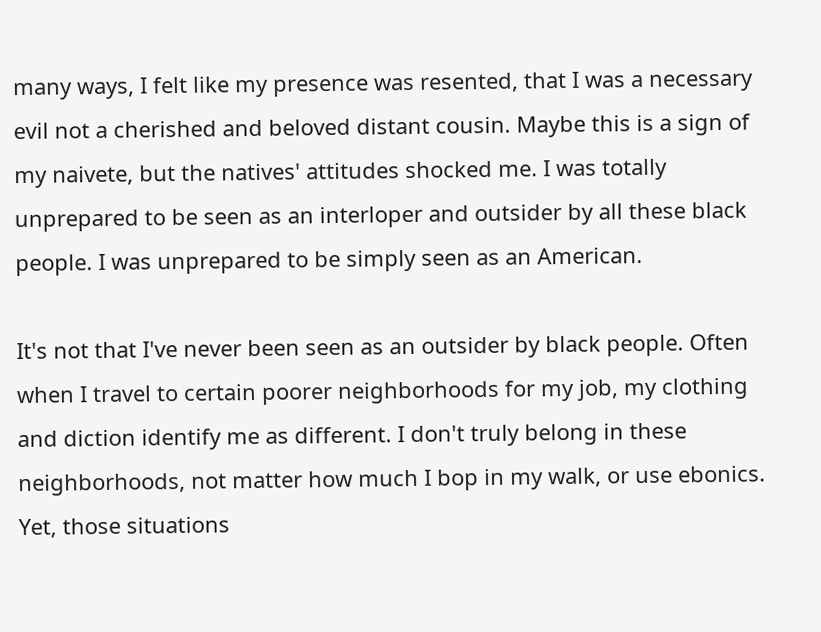many ways, I felt like my presence was resented, that I was a necessary evil not a cherished and beloved distant cousin. Maybe this is a sign of my naivete, but the natives' attitudes shocked me. I was totally unprepared to be seen as an interloper and outsider by all these black people. I was unprepared to be simply seen as an American.

It's not that I've never been seen as an outsider by black people. Often when I travel to certain poorer neighborhoods for my job, my clothing and diction identify me as different. I don't truly belong in these neighborhoods, not matter how much I bop in my walk, or use ebonics. Yet, those situations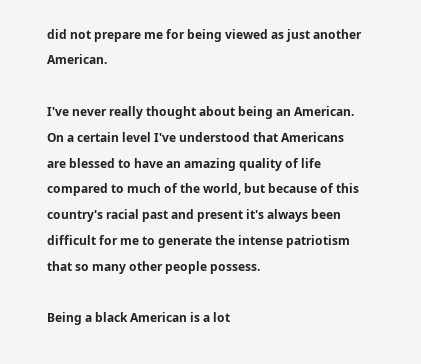did not prepare me for being viewed as just another American.

I've never really thought about being an American. On a certain level I've understood that Americans are blessed to have an amazing quality of life compared to much of the world, but because of this country's racial past and present it's always been difficult for me to generate the intense patriotism that so many other people possess.

Being a black American is a lot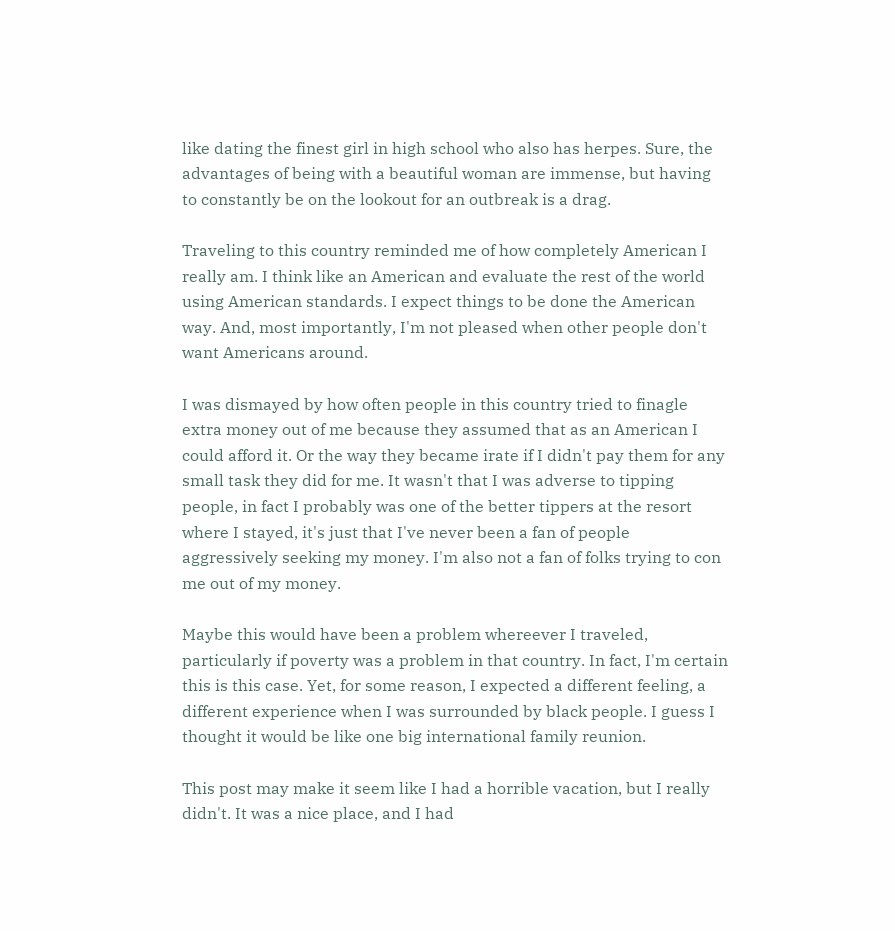like dating the finest girl in high school who also has herpes. Sure, the advantages of being with a beautiful woman are immense, but having to constantly be on the lookout for an outbreak is a drag.

Traveling to this country reminded me of how completely American I really am. I think like an American and evaluate the rest of the world using American standards. I expect things to be done the American way. And, most importantly, I'm not pleased when other people don't want Americans around.

I was dismayed by how often people in this country tried to finagle extra money out of me because they assumed that as an American I could afford it. Or the way they became irate if I didn't pay them for any small task they did for me. It wasn't that I was adverse to tipping people, in fact I probably was one of the better tippers at the resort where I stayed, it's just that I've never been a fan of people aggressively seeking my money. I'm also not a fan of folks trying to con me out of my money.

Maybe this would have been a problem whereever I traveled, particularly if poverty was a problem in that country. In fact, I'm certain this is this case. Yet, for some reason, I expected a different feeling, a different experience when I was surrounded by black people. I guess I thought it would be like one big international family reunion.

This post may make it seem like I had a horrible vacation, but I really didn't. It was a nice place, and I had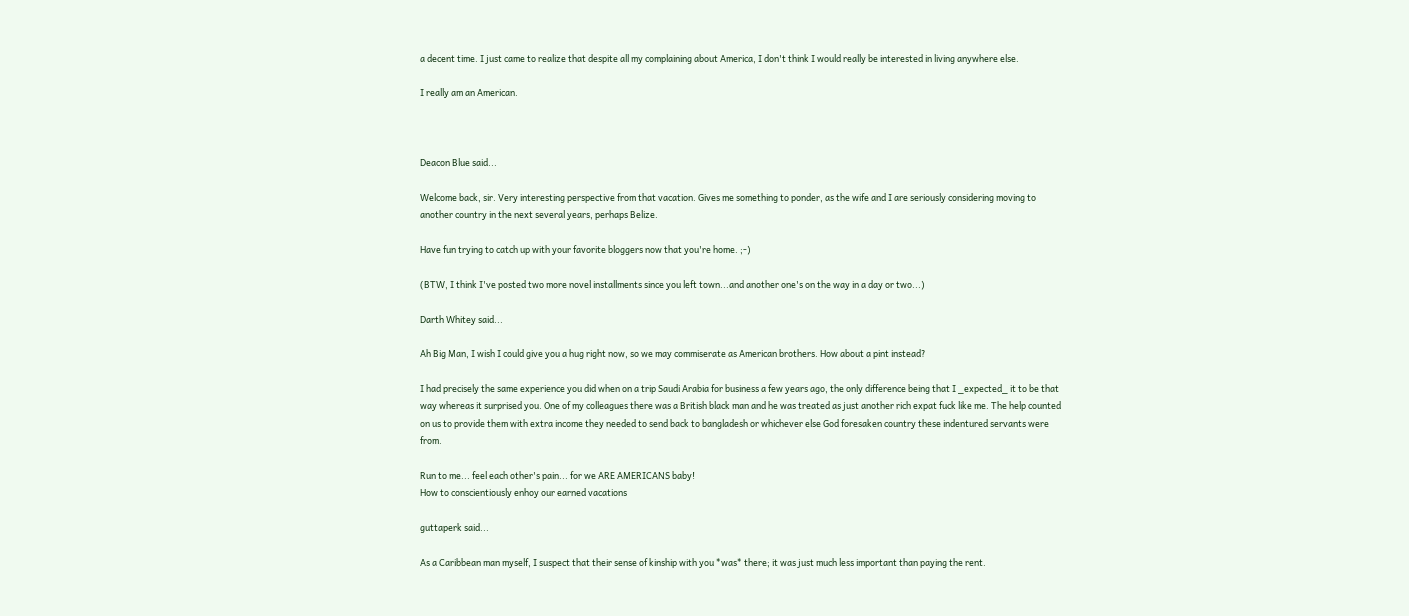a decent time. I just came to realize that despite all my complaining about America, I don't think I would really be interested in living anywhere else.

I really am an American.



Deacon Blue said...

Welcome back, sir. Very interesting perspective from that vacation. Gives me something to ponder, as the wife and I are seriously considering moving to another country in the next several years, perhaps Belize.

Have fun trying to catch up with your favorite bloggers now that you're home. ;-)

(BTW, I think I've posted two more novel installments since you left town...and another one's on the way in a day or two...)

Darth Whitey said...

Ah Big Man, I wish I could give you a hug right now, so we may commiserate as American brothers. How about a pint instead?

I had precisely the same experience you did when on a trip Saudi Arabia for business a few years ago, the only difference being that I _expected_ it to be that way whereas it surprised you. One of my colleagues there was a British black man and he was treated as just another rich expat fuck like me. The help counted on us to provide them with extra income they needed to send back to bangladesh or whichever else God foresaken country these indentured servants were from.

Run to me... feel each other's pain... for we ARE AMERICANS baby!
How to conscientiously enhoy our earned vacations

guttaperk said...

As a Caribbean man myself, I suspect that their sense of kinship with you *was* there; it was just much less important than paying the rent.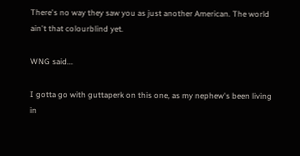There's no way they saw you as just another American. The world ain't that colourblind yet.

WNG said...

I gotta go with guttaperk on this one, as my nephew's been living in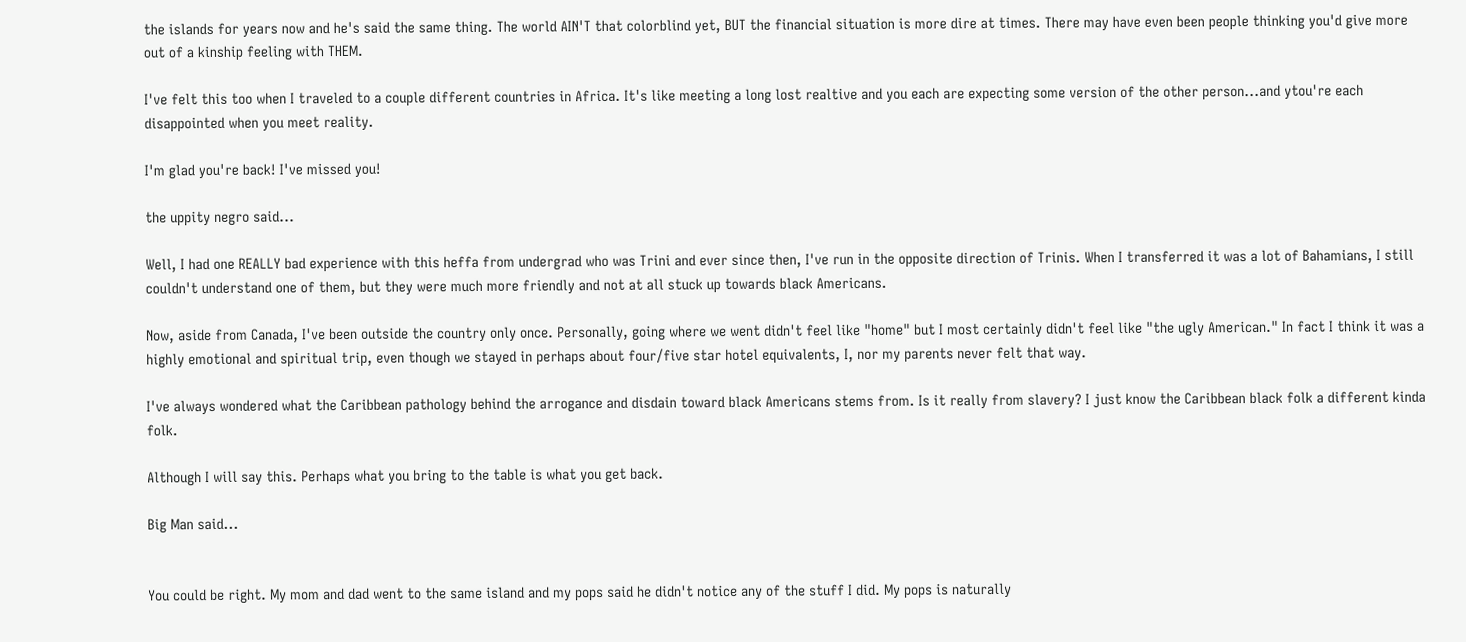the islands for years now and he's said the same thing. The world AIN'T that colorblind yet, BUT the financial situation is more dire at times. There may have even been people thinking you'd give more out of a kinship feeling with THEM.

I've felt this too when I traveled to a couple different countries in Africa. It's like meeting a long lost realtive and you each are expecting some version of the other person...and ytou're each disappointed when you meet reality.

I'm glad you're back! I've missed you!

the uppity negro said...

Well, I had one REALLY bad experience with this heffa from undergrad who was Trini and ever since then, I've run in the opposite direction of Trinis. When I transferred it was a lot of Bahamians, I still couldn't understand one of them, but they were much more friendly and not at all stuck up towards black Americans.

Now, aside from Canada, I've been outside the country only once. Personally, going where we went didn't feel like "home" but I most certainly didn't feel like "the ugly American." In fact I think it was a highly emotional and spiritual trip, even though we stayed in perhaps about four/five star hotel equivalents, I, nor my parents never felt that way.

I've always wondered what the Caribbean pathology behind the arrogance and disdain toward black Americans stems from. Is it really from slavery? I just know the Caribbean black folk a different kinda folk.

Although I will say this. Perhaps what you bring to the table is what you get back.

Big Man said...


You could be right. My mom and dad went to the same island and my pops said he didn't notice any of the stuff I did. My pops is naturally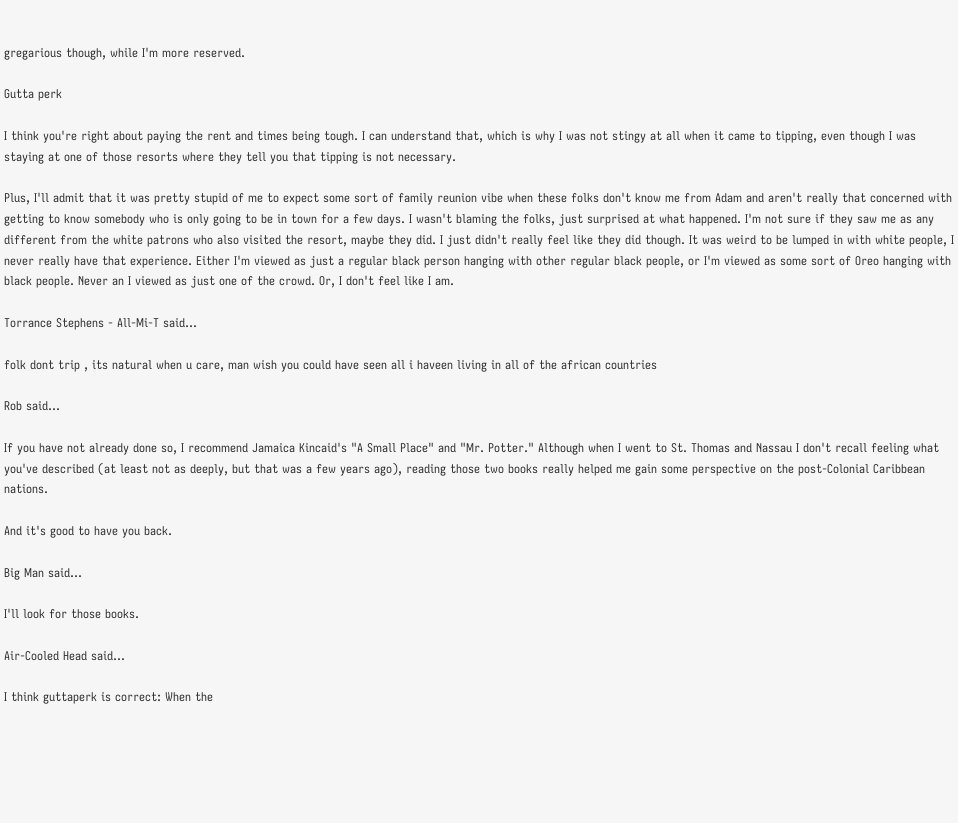gregarious though, while I'm more reserved.

Gutta perk

I think you're right about paying the rent and times being tough. I can understand that, which is why I was not stingy at all when it came to tipping, even though I was staying at one of those resorts where they tell you that tipping is not necessary.

Plus, I'll admit that it was pretty stupid of me to expect some sort of family reunion vibe when these folks don't know me from Adam and aren't really that concerned with getting to know somebody who is only going to be in town for a few days. I wasn't blaming the folks, just surprised at what happened. I'm not sure if they saw me as any different from the white patrons who also visited the resort, maybe they did. I just didn't really feel like they did though. It was weird to be lumped in with white people, I never really have that experience. Either I'm viewed as just a regular black person hanging with other regular black people, or I'm viewed as some sort of Oreo hanging with black people. Never an I viewed as just one of the crowd. Or, I don't feel like I am.

Torrance Stephens - All-Mi-T said...

folk dont trip , its natural when u care, man wish you could have seen all i haveen living in all of the african countries

Rob said...

If you have not already done so, I recommend Jamaica Kincaid's "A Small Place" and "Mr. Potter." Although when I went to St. Thomas and Nassau I don't recall feeling what you've described (at least not as deeply, but that was a few years ago), reading those two books really helped me gain some perspective on the post-Colonial Caribbean nations.

And it's good to have you back.

Big Man said...

I'll look for those books.

Air-Cooled Head said...

I think guttaperk is correct: When the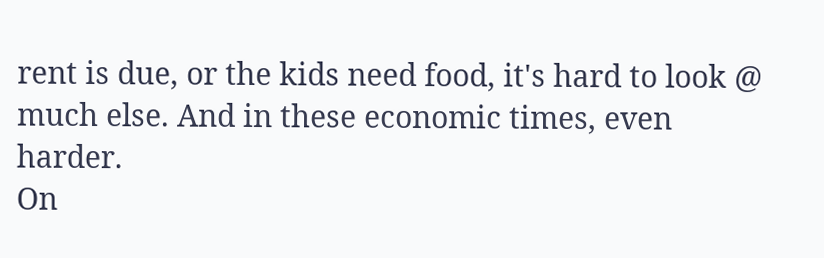rent is due, or the kids need food, it's hard to look @ much else. And in these economic times, even harder.
On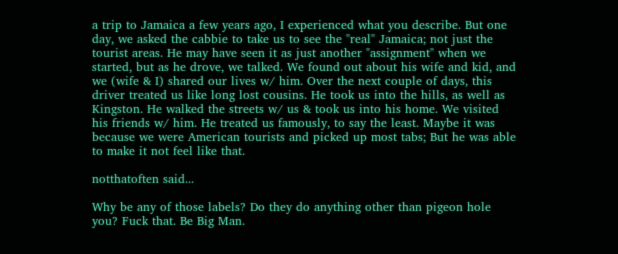a trip to Jamaica a few years ago, I experienced what you describe. But one day, we asked the cabbie to take us to see the "real" Jamaica; not just the tourist areas. He may have seen it as just another "assignment" when we started, but as he drove, we talked. We found out about his wife and kid, and we (wife & I) shared our lives w/ him. Over the next couple of days, this driver treated us like long lost cousins. He took us into the hills, as well as Kingston. He walked the streets w/ us & took us into his home. We visited his friends w/ him. He treated us famously, to say the least. Maybe it was because we were American tourists and picked up most tabs; But he was able to make it not feel like that.

notthatoften said...

Why be any of those labels? Do they do anything other than pigeon hole you? Fuck that. Be Big Man.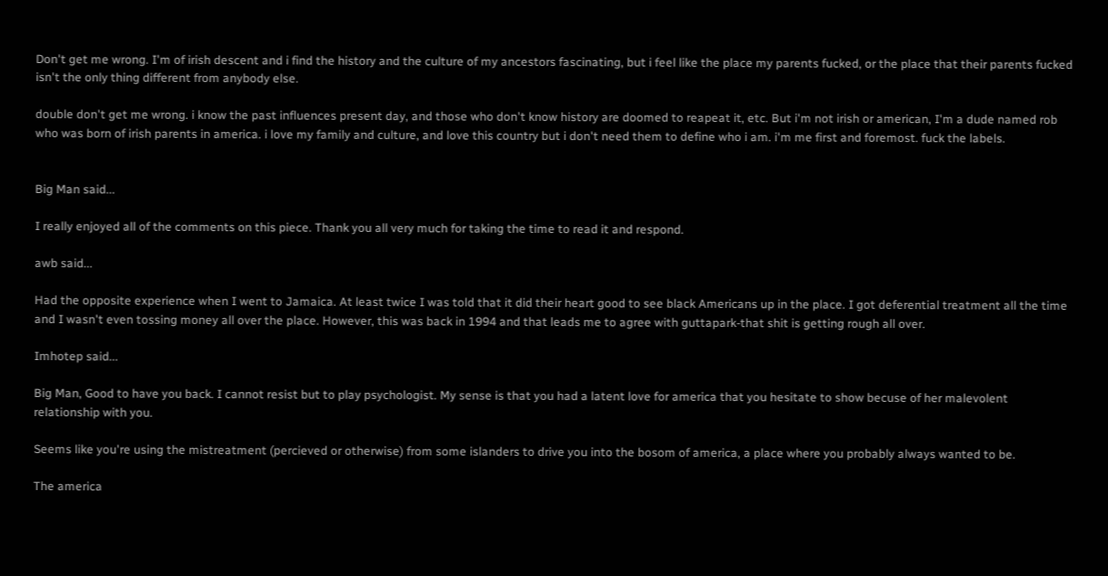Don't get me wrong. I'm of irish descent and i find the history and the culture of my ancestors fascinating, but i feel like the place my parents fucked, or the place that their parents fucked isn't the only thing different from anybody else.

double don't get me wrong. i know the past influences present day, and those who don't know history are doomed to reapeat it, etc. But i'm not irish or american, I'm a dude named rob who was born of irish parents in america. i love my family and culture, and love this country but i don't need them to define who i am. i'm me first and foremost. fuck the labels.


Big Man said...

I really enjoyed all of the comments on this piece. Thank you all very much for taking the time to read it and respond.

awb said...

Had the opposite experience when I went to Jamaica. At least twice I was told that it did their heart good to see black Americans up in the place. I got deferential treatment all the time and I wasn't even tossing money all over the place. However, this was back in 1994 and that leads me to agree with guttapark-that shit is getting rough all over.

Imhotep said...

Big Man, Good to have you back. I cannot resist but to play psychologist. My sense is that you had a latent love for america that you hesitate to show becuse of her malevolent relationship with you.

Seems like you're using the mistreatment (percieved or otherwise) from some islanders to drive you into the bosom of america, a place where you probably always wanted to be.

The america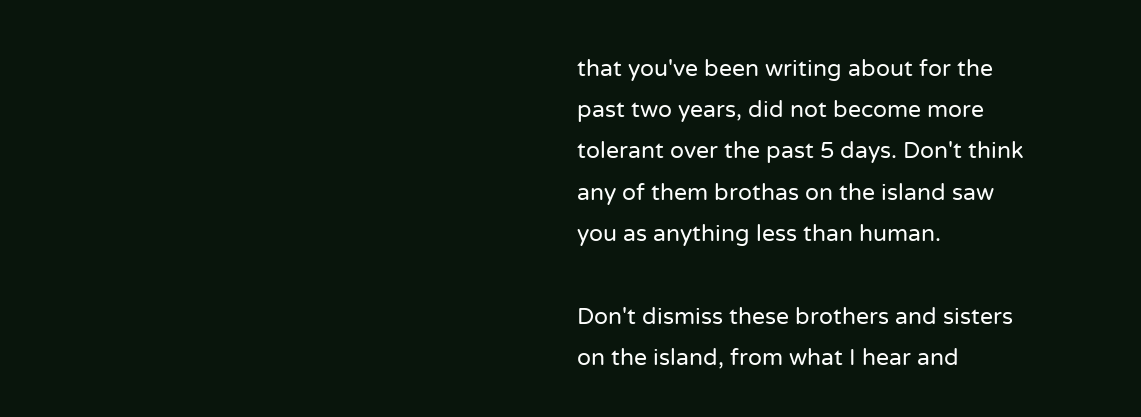that you've been writing about for the past two years, did not become more tolerant over the past 5 days. Don't think any of them brothas on the island saw you as anything less than human.

Don't dismiss these brothers and sisters on the island, from what I hear and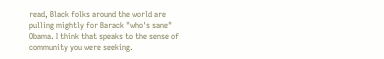read, Black folks around the world are pulling mightly for Barack "who's sane" Obama. I think that speaks to the sense of community you were seeking.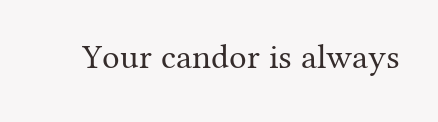Your candor is always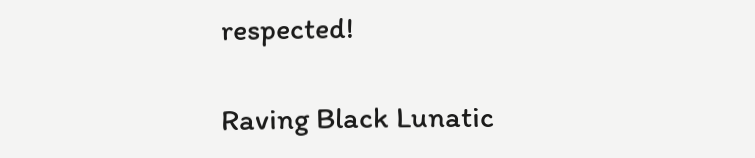respected!

Raving Black Lunatic